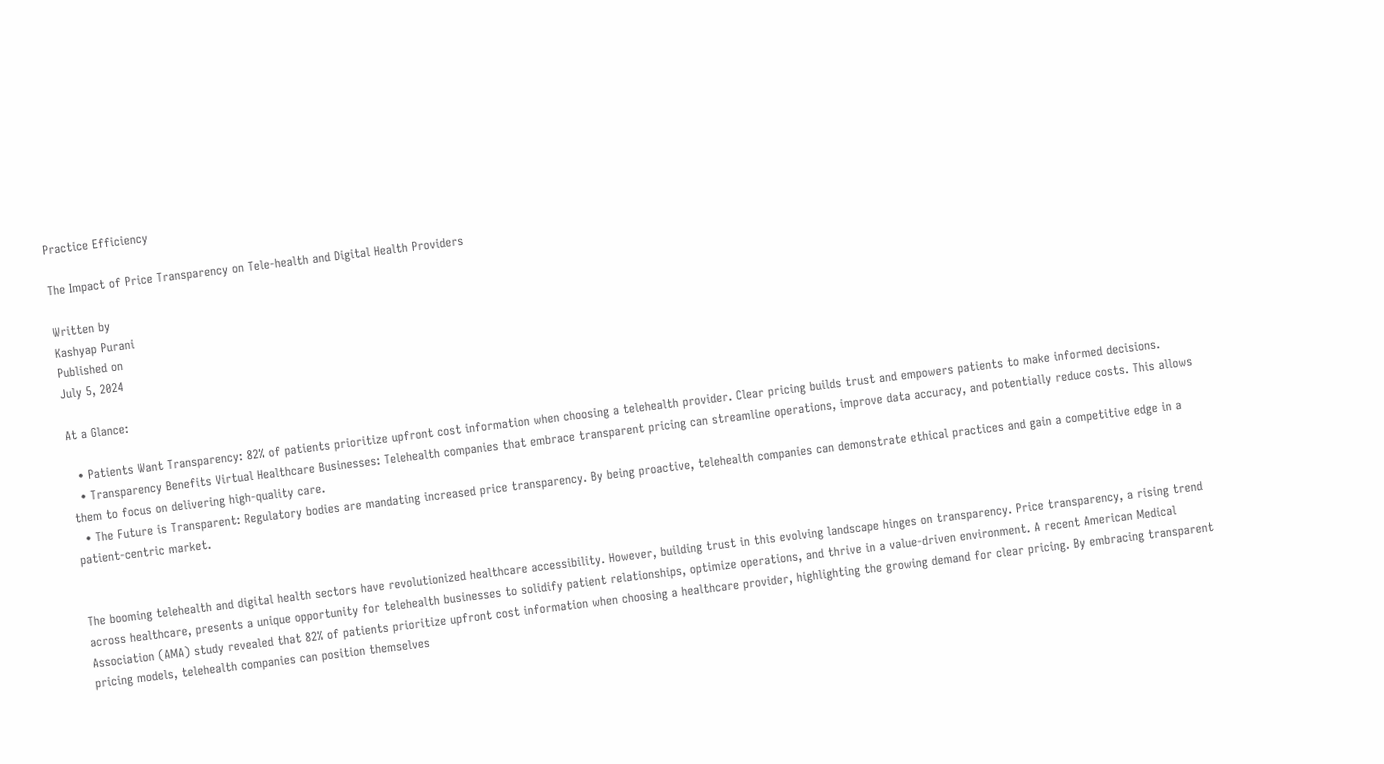Practice Efficiency

The Impact of Price Transparency on Tele-health and Digital Health Providers

Written by
Kashyap Purani
Published on
July 5, 2024

At a Glance:

  • Patients Want Transparency: 82% of patients prioritize upfront cost information when choosing a telehealth provider. Clear pricing builds trust and empowers patients to make informed decisions.
  • Transparency Benefits Virtual Healthcare Businesses: Telehealth companies that embrace transparent pricing can streamline operations, improve data accuracy, and potentially reduce costs. This allows them to focus on delivering high-quality care.
  • The Future is Transparent: Regulatory bodies are mandating increased price transparency. By being proactive, telehealth companies can demonstrate ethical practices and gain a competitive edge in a patient-centric market.


The booming telehealth and digital health sectors have revolutionized healthcare accessibility. However, building trust in this evolving landscape hinges on transparency. Price transparency, a rising trend across healthcare, presents a unique opportunity for telehealth businesses to solidify patient relationships, optimize operations, and thrive in a value-driven environment. A recent American Medical Association (AMA) study revealed that 82% of patients prioritize upfront cost information when choosing a healthcare provider, highlighting the growing demand for clear pricing. By embracing transparent pricing models, telehealth companies can position themselves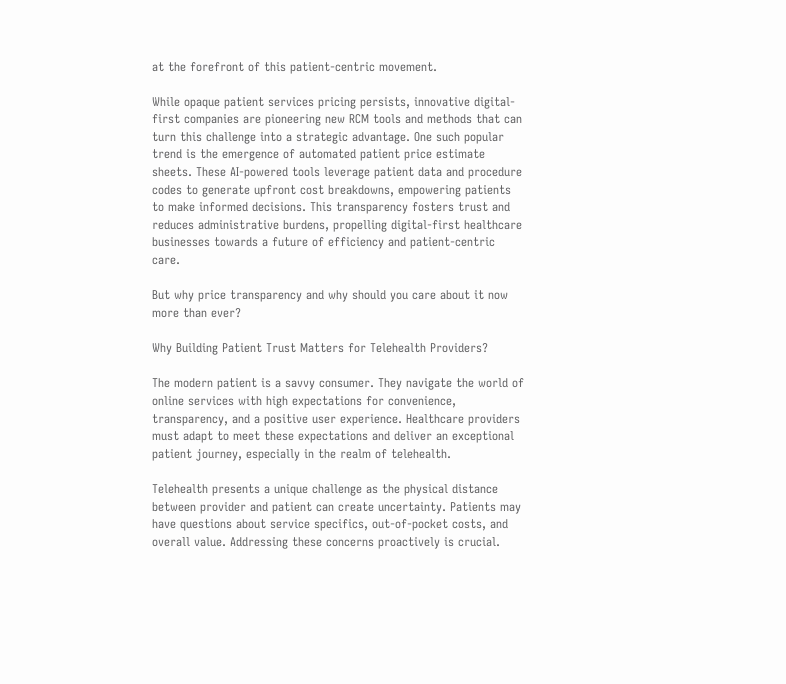at the forefront of this patient-centric movement.

While opaque patient services pricing persists, innovative digital-first companies are pioneering new RCM tools and methods that can turn this challenge into a strategic advantage. One such popular trend is the emergence of automated patient price estimate sheets. These AI-powered tools leverage patient data and procedure codes to generate upfront cost breakdowns, empowering patients to make informed decisions. This transparency fosters trust and reduces administrative burdens, propelling digital-first healthcare businesses towards a future of efficiency and patient-centric care.

But why price transparency and why should you care about it now more than ever?

Why Building Patient Trust Matters for Telehealth Providers?

The modern patient is a savvy consumer. They navigate the world of online services with high expectations for convenience, transparency, and a positive user experience. Healthcare providers must adapt to meet these expectations and deliver an exceptional patient journey, especially in the realm of telehealth.

Telehealth presents a unique challenge as the physical distance between provider and patient can create uncertainty. Patients may have questions about service specifics, out-of-pocket costs, and overall value. Addressing these concerns proactively is crucial.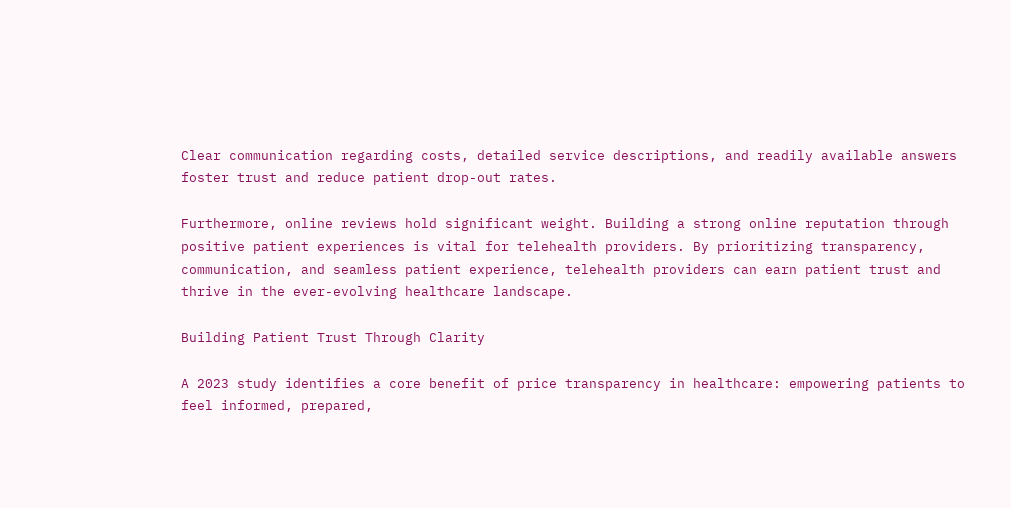Clear communication regarding costs, detailed service descriptions, and readily available answers foster trust and reduce patient drop-out rates.

Furthermore, online reviews hold significant weight. Building a strong online reputation through positive patient experiences is vital for telehealth providers. By prioritizing transparency, communication, and seamless patient experience, telehealth providers can earn patient trust and thrive in the ever-evolving healthcare landscape.

Building Patient Trust Through Clarity

A 2023 study identifies a core benefit of price transparency in healthcare: empowering patients to feel informed, prepared,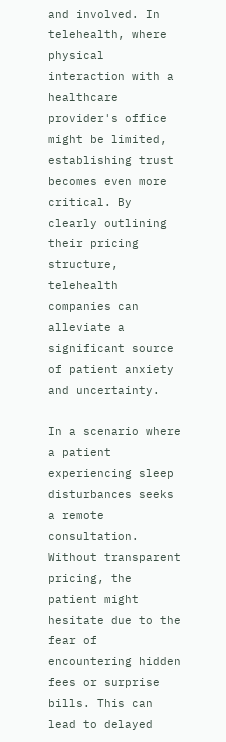and involved. In telehealth, where physical interaction with a healthcare provider's office might be limited, establishing trust becomes even more critical. By clearly outlining their pricing structure, telehealth companies can alleviate a significant source of patient anxiety and uncertainty.

In a scenario where a patient experiencing sleep disturbances seeks a remote consultation. Without transparent pricing, the patient might hesitate due to the fear of encountering hidden fees or surprise bills. This can lead to delayed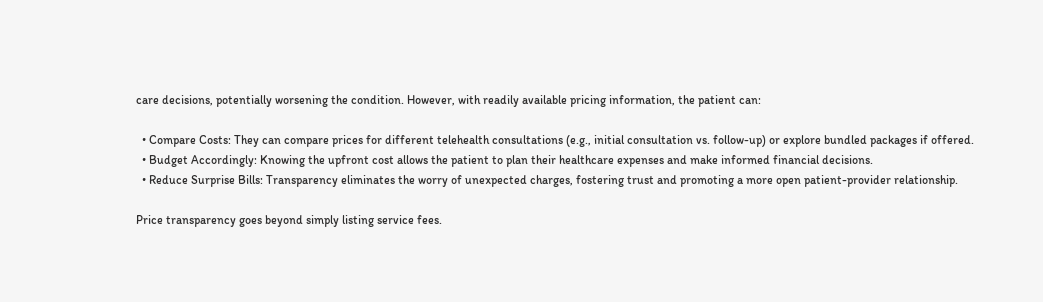care decisions, potentially worsening the condition. However, with readily available pricing information, the patient can:

  • Compare Costs: They can compare prices for different telehealth consultations (e.g., initial consultation vs. follow-up) or explore bundled packages if offered.
  • Budget Accordingly: Knowing the upfront cost allows the patient to plan their healthcare expenses and make informed financial decisions.
  • Reduce Surprise Bills: Transparency eliminates the worry of unexpected charges, fostering trust and promoting a more open patient-provider relationship.

Price transparency goes beyond simply listing service fees.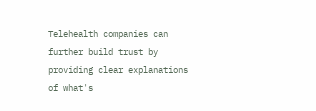Telehealth companies can further build trust by providing clear explanations of what's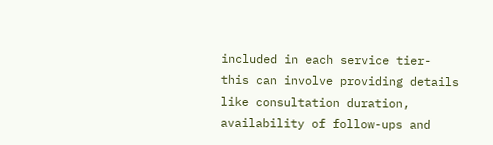included in each service tier- this can involve providing details like consultation duration, availability of follow-ups and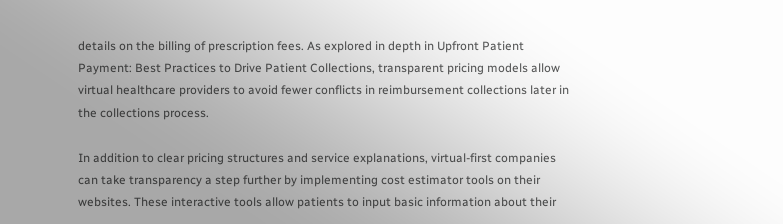details on the billing of prescription fees. As explored in depth in Upfront Patient Payment: Best Practices to Drive Patient Collections, transparent pricing models allow virtual healthcare providers to avoid fewer conflicts in reimbursement collections later in the collections process.

In addition to clear pricing structures and service explanations, virtual-first companies can take transparency a step further by implementing cost estimator tools on their websites. These interactive tools allow patients to input basic information about their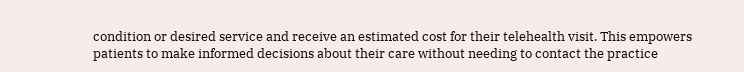condition or desired service and receive an estimated cost for their telehealth visit. This empowers patients to make informed decisions about their care without needing to contact the practice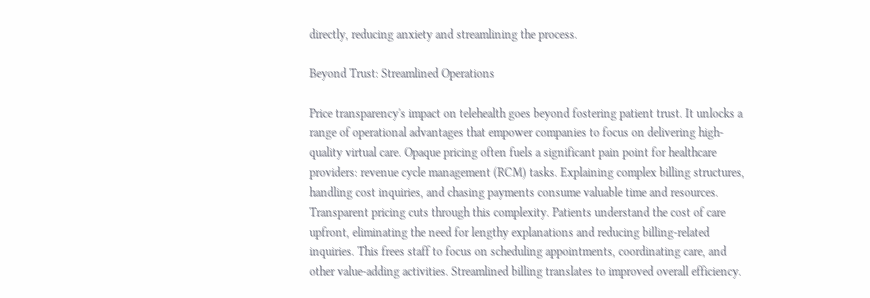directly, reducing anxiety and streamlining the process.

Beyond Trust: Streamlined Operations

Price transparency's impact on telehealth goes beyond fostering patient trust. It unlocks a range of operational advantages that empower companies to focus on delivering high-quality virtual care. Opaque pricing often fuels a significant pain point for healthcare providers: revenue cycle management (RCM) tasks. Explaining complex billing structures, handling cost inquiries, and chasing payments consume valuable time and resources. Transparent pricing cuts through this complexity. Patients understand the cost of care upfront, eliminating the need for lengthy explanations and reducing billing-related inquiries. This frees staff to focus on scheduling appointments, coordinating care, and other value-adding activities. Streamlined billing translates to improved overall efficiency.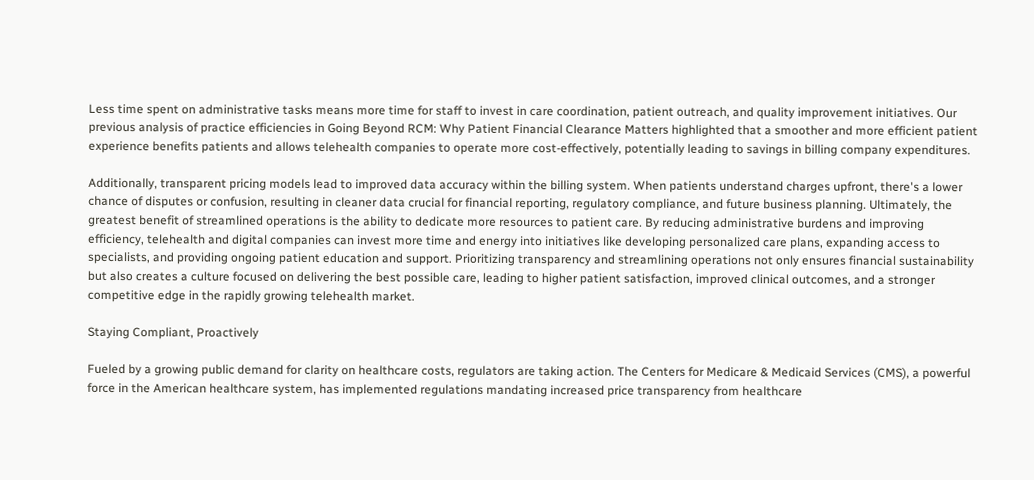Less time spent on administrative tasks means more time for staff to invest in care coordination, patient outreach, and quality improvement initiatives. Our previous analysis of practice efficiencies in Going Beyond RCM: Why Patient Financial Clearance Matters highlighted that a smoother and more efficient patient experience benefits patients and allows telehealth companies to operate more cost-effectively, potentially leading to savings in billing company expenditures.

Additionally, transparent pricing models lead to improved data accuracy within the billing system. When patients understand charges upfront, there's a lower chance of disputes or confusion, resulting in cleaner data crucial for financial reporting, regulatory compliance, and future business planning. Ultimately, the greatest benefit of streamlined operations is the ability to dedicate more resources to patient care. By reducing administrative burdens and improving efficiency, telehealth and digital companies can invest more time and energy into initiatives like developing personalized care plans, expanding access to specialists, and providing ongoing patient education and support. Prioritizing transparency and streamlining operations not only ensures financial sustainability but also creates a culture focused on delivering the best possible care, leading to higher patient satisfaction, improved clinical outcomes, and a stronger competitive edge in the rapidly growing telehealth market.

Staying Compliant, Proactively

Fueled by a growing public demand for clarity on healthcare costs, regulators are taking action. The Centers for Medicare & Medicaid Services (CMS), a powerful force in the American healthcare system, has implemented regulations mandating increased price transparency from healthcare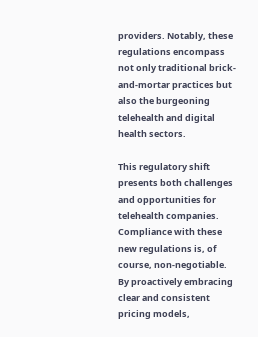providers. Notably, these regulations encompass not only traditional brick-and-mortar practices but also the burgeoning telehealth and digital health sectors.

This regulatory shift presents both challenges and opportunities for telehealth companies. Compliance with these new regulations is, of course, non-negotiable. By proactively embracing clear and consistent pricing models,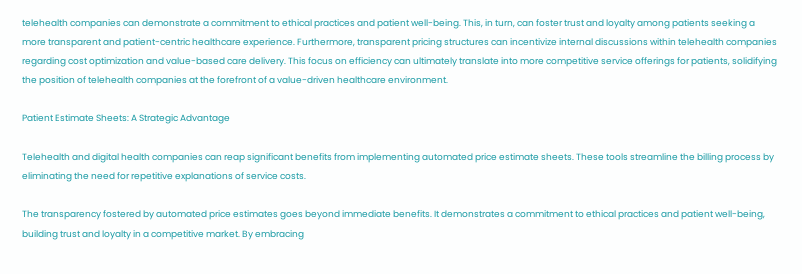telehealth companies can demonstrate a commitment to ethical practices and patient well-being. This, in turn, can foster trust and loyalty among patients seeking a more transparent and patient-centric healthcare experience. Furthermore, transparent pricing structures can incentivize internal discussions within telehealth companies regarding cost optimization and value-based care delivery. This focus on efficiency can ultimately translate into more competitive service offerings for patients, solidifying the position of telehealth companies at the forefront of a value-driven healthcare environment.

Patient Estimate Sheets: A Strategic Advantage

Telehealth and digital health companies can reap significant benefits from implementing automated price estimate sheets. These tools streamline the billing process by eliminating the need for repetitive explanations of service costs.

The transparency fostered by automated price estimates goes beyond immediate benefits. It demonstrates a commitment to ethical practices and patient well-being, building trust and loyalty in a competitive market. By embracing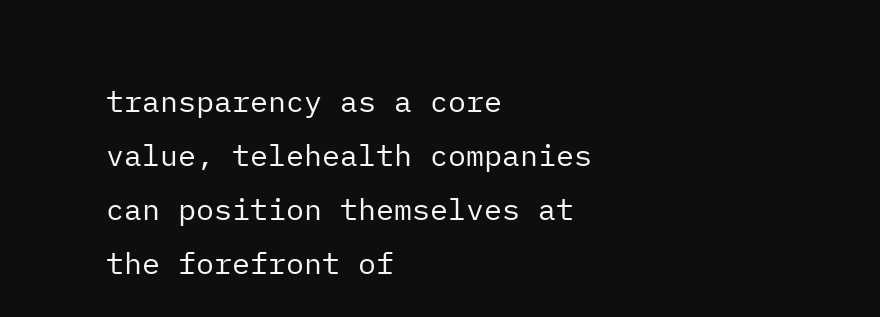transparency as a core value, telehealth companies can position themselves at the forefront of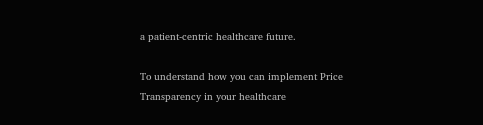a patient-centric healthcare future.

To understand how you can implement Price Transparency in your healthcare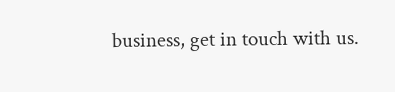business, get in touch with us.